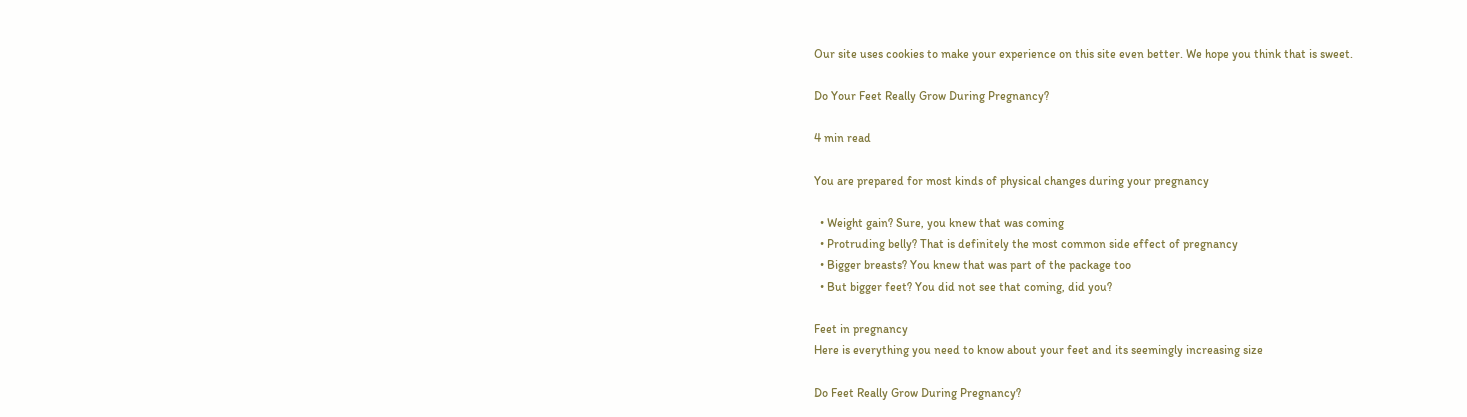Our site uses cookies to make your experience on this site even better. We hope you think that is sweet.

Do Your Feet Really Grow During Pregnancy?

4 min read

You are prepared for most kinds of physical changes during your pregnancy

  • Weight gain? Sure, you knew that was coming
  • Protruding belly? That is definitely the most common side effect of pregnancy
  • Bigger breasts? You knew that was part of the package too
  • But bigger feet? You did not see that coming, did you?

Feet in pregnancy
Here is everything you need to know about your feet and its seemingly increasing size

Do Feet Really Grow During Pregnancy?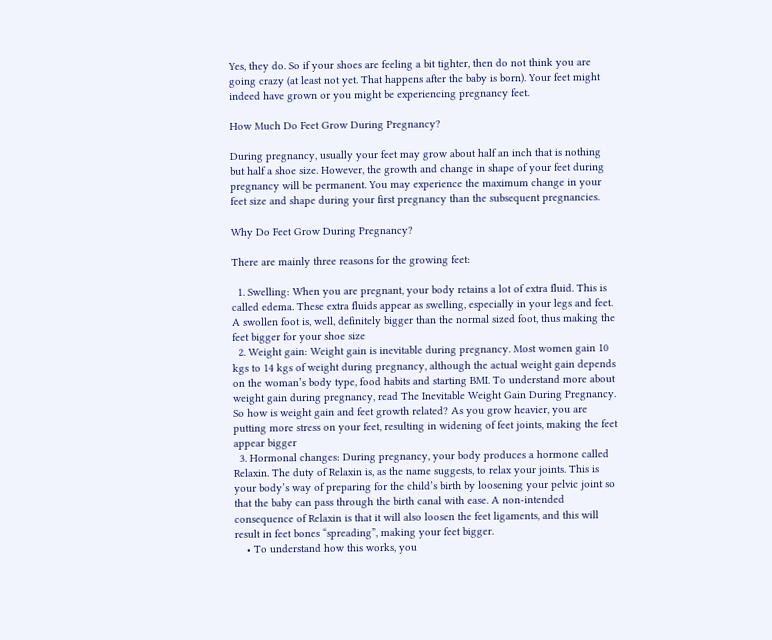Yes, they do. So if your shoes are feeling a bit tighter, then do not think you are going crazy (at least not yet. That happens after the baby is born). Your feet might indeed have grown or you might be experiencing pregnancy feet.

How Much Do Feet Grow During Pregnancy?

During pregnancy, usually your feet may grow about half an inch that is nothing but half a shoe size. However, the growth and change in shape of your feet during pregnancy will be permanent. You may experience the maximum change in your feet size and shape during your first pregnancy than the subsequent pregnancies.

Why Do Feet Grow During Pregnancy?

There are mainly three reasons for the growing feet:

  1. Swelling: When you are pregnant, your body retains a lot of extra fluid. This is called edema. These extra fluids appear as swelling, especially in your legs and feet. A swollen foot is, well, definitely bigger than the normal sized foot, thus making the feet bigger for your shoe size
  2. Weight gain: Weight gain is inevitable during pregnancy. Most women gain 10 kgs to 14 kgs of weight during pregnancy, although the actual weight gain depends on the woman’s body type, food habits and starting BMI. To understand more about weight gain during pregnancy, read The Inevitable Weight Gain During Pregnancy. So how is weight gain and feet growth related? As you grow heavier, you are putting more stress on your feet, resulting in widening of feet joints, making the feet appear bigger
  3. Hormonal changes: During pregnancy, your body produces a hormone called Relaxin. The duty of Relaxin is, as the name suggests, to relax your joints. This is your body’s way of preparing for the child’s birth by loosening your pelvic joint so that the baby can pass through the birth canal with ease. A non-intended consequence of Relaxin is that it will also loosen the feet ligaments, and this will result in feet bones “spreading”, making your feet bigger.
    • To understand how this works, you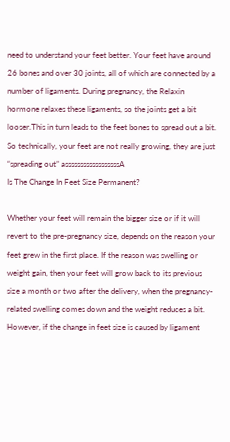need to understand your feet better. Your feet have around 26 bones and over 30 joints, all of which are connected by a number of ligaments. During pregnancy, the Relaxin hormone relaxes these ligaments, so the joints get a bit looser.This in turn leads to the feet bones to spread out a bit. So technically, your feet are not really growing, they are just “spreading out” assssssssssssssssssA
Is The Change In Feet Size Permanent?

Whether your feet will remain the bigger size or if it will revert to the pre-pregnancy size, depends on the reason your feet grew in the first place. If the reason was swelling or weight gain, then your feet will grow back to its previous size a month or two after the delivery, when the pregnancy-related swelling comes down and the weight reduces a bit. However, if the change in feet size is caused by ligament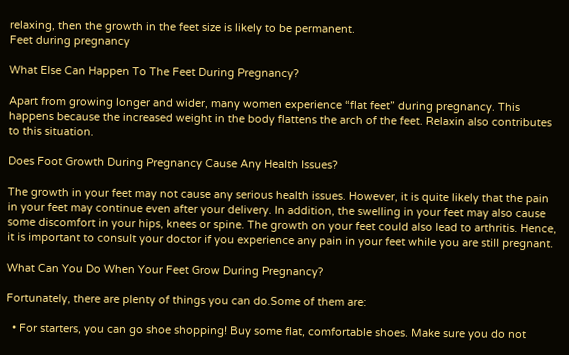relaxing, then the growth in the feet size is likely to be permanent.
Feet during pregnancy

What Else Can Happen To The Feet During Pregnancy?

Apart from growing longer and wider, many women experience “flat feet” during pregnancy. This happens because the increased weight in the body flattens the arch of the feet. Relaxin also contributes to this situation.

Does Foot Growth During Pregnancy Cause Any Health Issues?

The growth in your feet may not cause any serious health issues. However, it is quite likely that the pain in your feet may continue even after your delivery. In addition, the swelling in your feet may also cause some discomfort in your hips, knees or spine. The growth on your feet could also lead to arthritis. Hence, it is important to consult your doctor if you experience any pain in your feet while you are still pregnant.

What Can You Do When Your Feet Grow During Pregnancy?

Fortunately, there are plenty of things you can do.Some of them are:

  • For starters, you can go shoe shopping! Buy some flat, comfortable shoes. Make sure you do not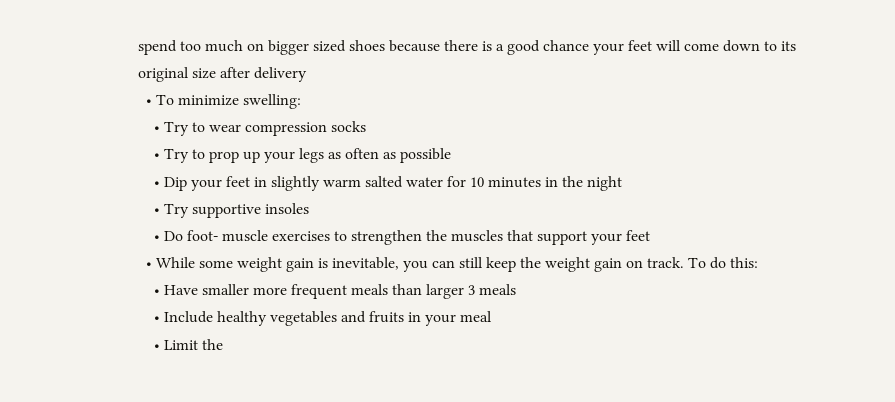spend too much on bigger sized shoes because there is a good chance your feet will come down to its original size after delivery
  • To minimize swelling:
    • Try to wear compression socks
    • Try to prop up your legs as often as possible
    • Dip your feet in slightly warm salted water for 10 minutes in the night
    • Try supportive insoles
    • Do foot- muscle exercises to strengthen the muscles that support your feet
  • While some weight gain is inevitable, you can still keep the weight gain on track. To do this:
    • Have smaller more frequent meals than larger 3 meals
    • Include healthy vegetables and fruits in your meal
    • Limit the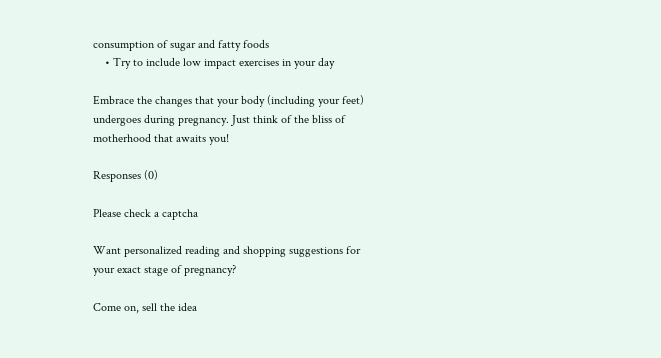consumption of sugar and fatty foods
    • Try to include low impact exercises in your day

Embrace the changes that your body (including your feet) undergoes during pregnancy. Just think of the bliss of motherhood that awaits you!

Responses (0)

Please check a captcha

Want personalized reading and shopping suggestions for your exact stage of pregnancy?

Come on, sell the idea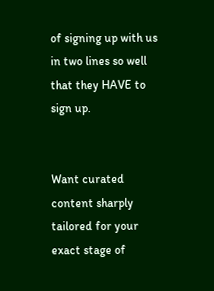of signing up with us in two lines so well that they HAVE to sign up.


Want curated content sharply tailored for your exact stage of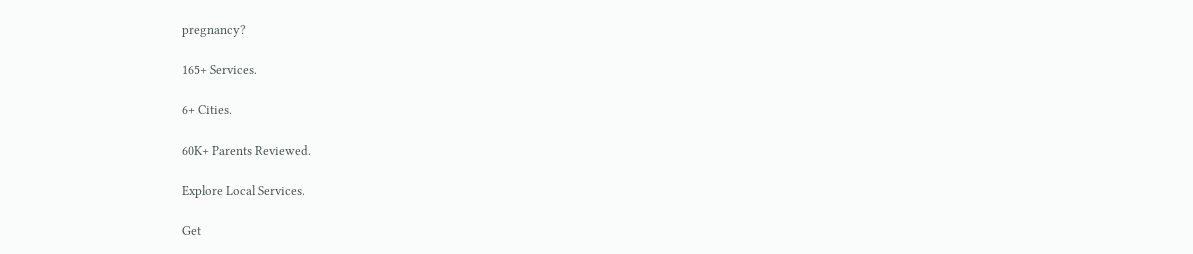pregnancy?

165+ Services.

6+ Cities.

60K+ Parents Reviewed.

Explore Local Services.

Get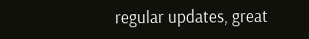regular updates, great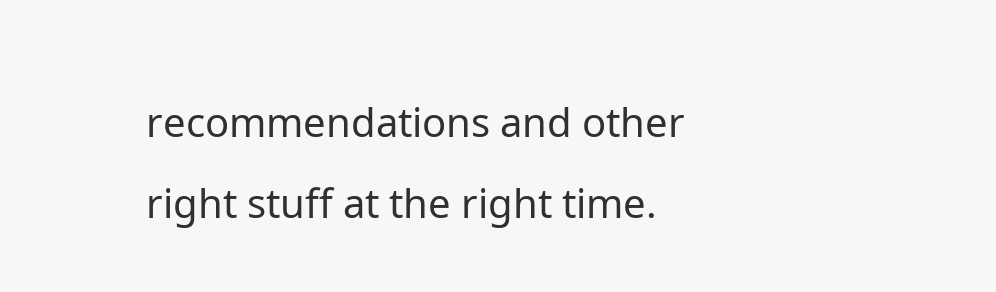recommendations and other right stuff at the right time.